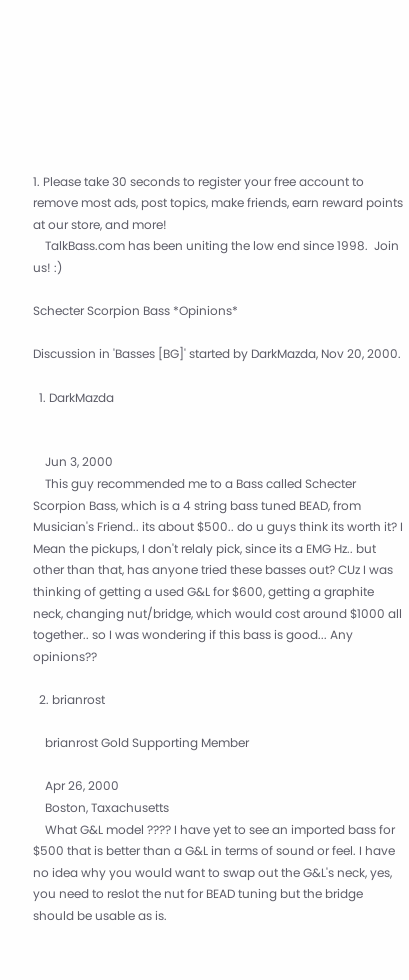1. Please take 30 seconds to register your free account to remove most ads, post topics, make friends, earn reward points at our store, and more!
    TalkBass.com has been uniting the low end since 1998.  Join us! :)

Schecter Scorpion Bass *Opinions*

Discussion in 'Basses [BG]' started by DarkMazda, Nov 20, 2000.

  1. DarkMazda


    Jun 3, 2000
    This guy recommended me to a Bass called Schecter Scorpion Bass, which is a 4 string bass tuned BEAD, from Musician's Friend.. its about $500.. do u guys think its worth it? I Mean the pickups, I don't relaly pick, since its a EMG Hz.. but other than that, has anyone tried these basses out? CUz I was thinking of getting a used G&L for $600, getting a graphite neck, changing nut/bridge, which would cost around $1000 all together.. so I was wondering if this bass is good... Any opinions??

  2. brianrost

    brianrost Gold Supporting Member

    Apr 26, 2000
    Boston, Taxachusetts
    What G&L model ???? I have yet to see an imported bass for $500 that is better than a G&L in terms of sound or feel. I have no idea why you would want to swap out the G&L's neck, yes, you need to reslot the nut for BEAD tuning but the bridge should be usable as is.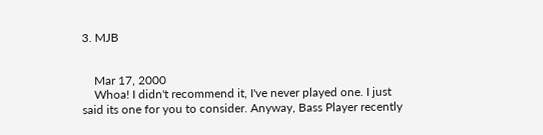3. MJB


    Mar 17, 2000
    Whoa! I didn't recommend it, I've never played one. I just said its one for you to consider. Anyway, Bass Player recently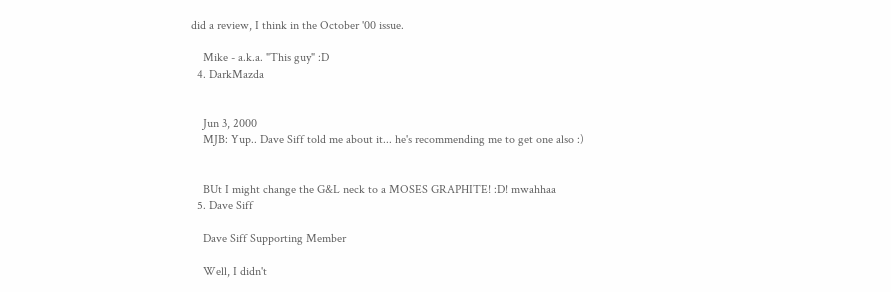did a review, I think in the October '00 issue.

    Mike - a.k.a. "This guy" :D
  4. DarkMazda


    Jun 3, 2000
    MJB: Yup.. Dave Siff told me about it... he's recommending me to get one also :)


    BUt I might change the G&L neck to a MOSES GRAPHITE! :D! mwahhaa
  5. Dave Siff

    Dave Siff Supporting Member

    Well, I didn't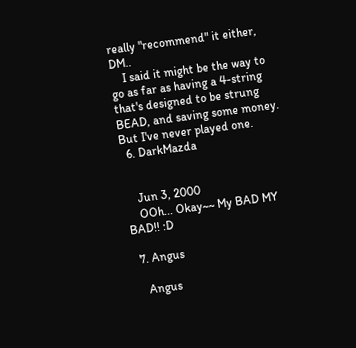really "recommend" it either, DM..
    I said it might be the way to go as far as having a 4-string that's designed to be strung BEAD, and saving some money. But I've never played one.
  6. DarkMazda


    Jun 3, 2000
    OOh... Okay~~ My BAD MY BAD!! :D

  7. Angus

    Angus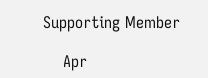Supporting Member

    Apr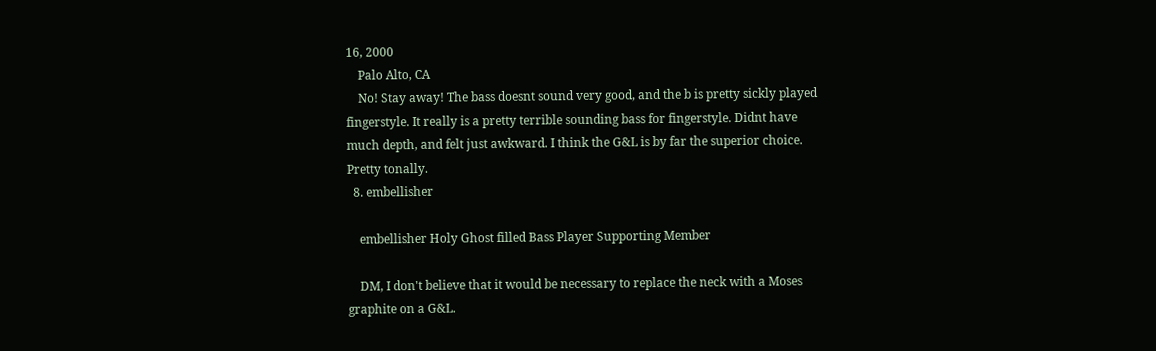16, 2000
    Palo Alto, CA
    No! Stay away! The bass doesnt sound very good, and the b is pretty sickly played fingerstyle. It really is a pretty terrible sounding bass for fingerstyle. Didnt have much depth, and felt just awkward. I think the G&L is by far the superior choice. Pretty tonally.
  8. embellisher

    embellisher Holy Ghost filled Bass Player Supporting Member

    DM, I don't believe that it would be necessary to replace the neck with a Moses graphite on a G&L.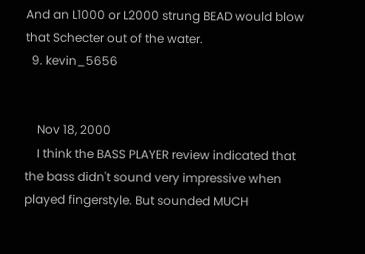And an L1000 or L2000 strung BEAD would blow that Schecter out of the water.
  9. kevin_5656


    Nov 18, 2000
    I think the BASS PLAYER review indicated that the bass didn't sound very impressive when played fingerstyle. But sounded MUCH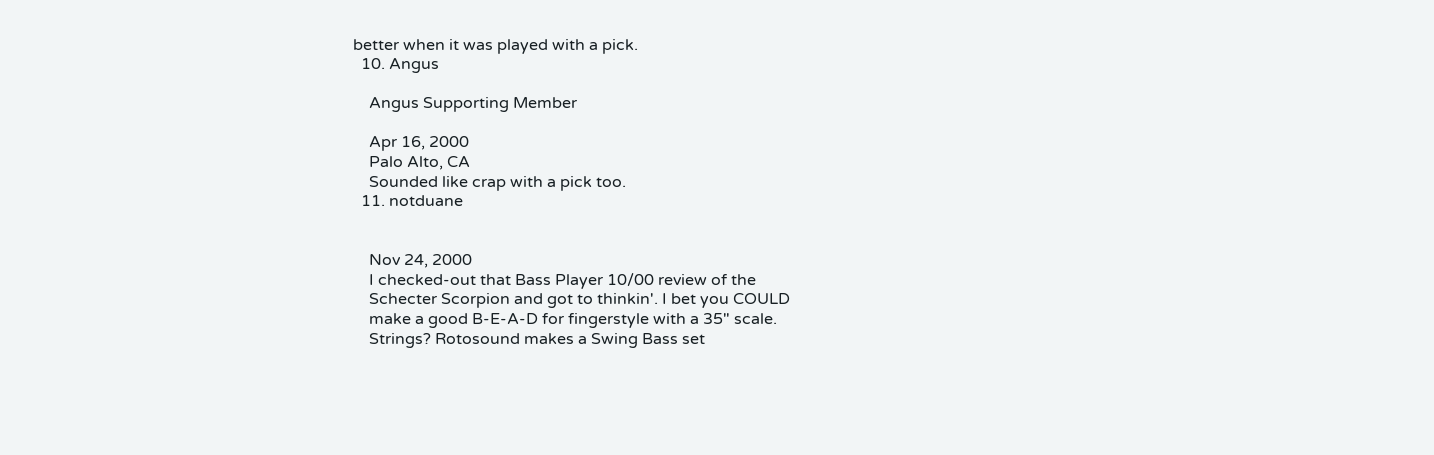better when it was played with a pick.
  10. Angus

    Angus Supporting Member

    Apr 16, 2000
    Palo Alto, CA
    Sounded like crap with a pick too.
  11. notduane


    Nov 24, 2000
    I checked-out that Bass Player 10/00 review of the
    Schecter Scorpion and got to thinkin'. I bet you COULD
    make a good B-E-A-D for fingerstyle with a 35" scale.
    Strings? Rotosound makes a Swing Bass set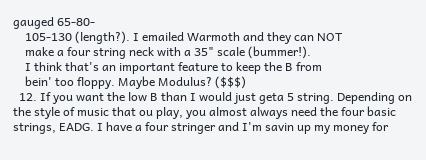gauged 65-80-
    105-130 (length?). I emailed Warmoth and they can NOT
    make a four string neck with a 35" scale (bummer!).
    I think that's an important feature to keep the B from
    bein' too floppy. Maybe Modulus? ($$$)
  12. If you want the low B than I would just geta 5 string. Depending on the style of music that ou play, you almost always need the four basic strings, EADG. I have a four stringer and I'm savin up my money for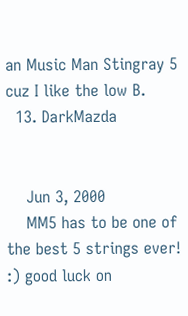an Music Man Stingray 5 cuz I like the low B.
  13. DarkMazda


    Jun 3, 2000
    MM5 has to be one of the best 5 strings ever! :) good luck on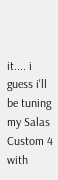it.... i guess i'll be tuning my Salas Custom 4 with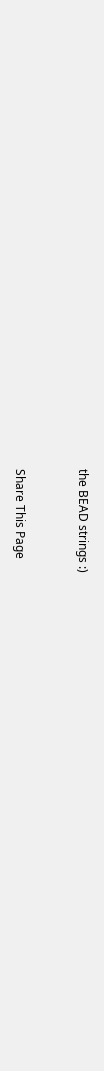the BEAD strings :)


Share This Page